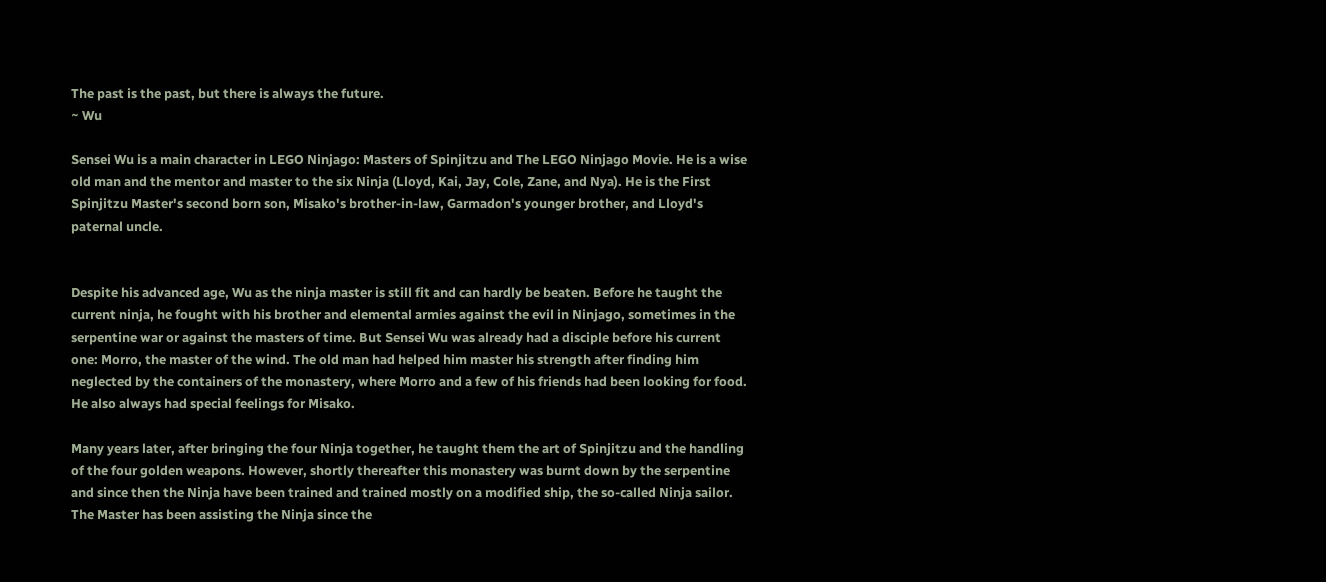The past is the past, but there is always the future.
~ Wu

Sensei Wu is a main character in LEGO Ninjago: Masters of Spinjitzu and The LEGO Ninjago Movie. He is a wise old man and the mentor and master to the six Ninja (Lloyd, Kai, Jay, Cole, Zane, and Nya). He is the First Spinjitzu Master's second born son, Misako's brother-in-law, Garmadon's younger brother, and Lloyd's paternal uncle.


Despite his advanced age, Wu as the ninja master is still fit and can hardly be beaten. Before he taught the current ninja, he fought with his brother and elemental armies against the evil in Ninjago, sometimes in the serpentine war or against the masters of time. But Sensei Wu was already had a disciple before his current one: Morro, the master of the wind. The old man had helped him master his strength after finding him neglected by the containers of the monastery, where Morro and a few of his friends had been looking for food. He also always had special feelings for Misako.

Many years later, after bringing the four Ninja together, he taught them the art of Spinjitzu and the handling of the four golden weapons. However, shortly thereafter this monastery was burnt down by the serpentine and since then the Ninja have been trained and trained mostly on a modified ship, the so-called Ninja sailor. The Master has been assisting the Ninja since the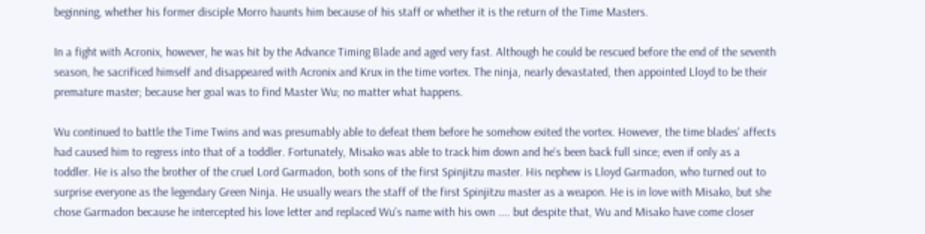beginning, whether his former disciple Morro haunts him because of his staff or whether it is the return of the Time Masters.

In a fight with Acronix, however, he was hit by the Advance Timing Blade and aged very fast. Although he could be rescued before the end of the seventh season, he sacrificed himself and disappeared with Acronix and Krux in the time vortex. The ninja, nearly devastated, then appointed Lloyd to be their premature master; because her goal was to find Master Wu; no matter what happens.

Wu continued to battle the Time Twins and was presumably able to defeat them before he somehow exited the vortex. However, the time blades' affects had caused him to regress into that of a toddler. Fortunately, Misako was able to track him down and he's been back full since; even if only as a toddler. He is also the brother of the cruel Lord Garmadon, both sons of the first Spinjitzu master. His nephew is Lloyd Garmadon, who turned out to surprise everyone as the legendary Green Ninja. He usually wears the staff of the first Spinjitzu master as a weapon. He is in love with Misako, but she chose Garmadon because he intercepted his love letter and replaced Wu's name with his own .... but despite that, Wu and Misako have come closer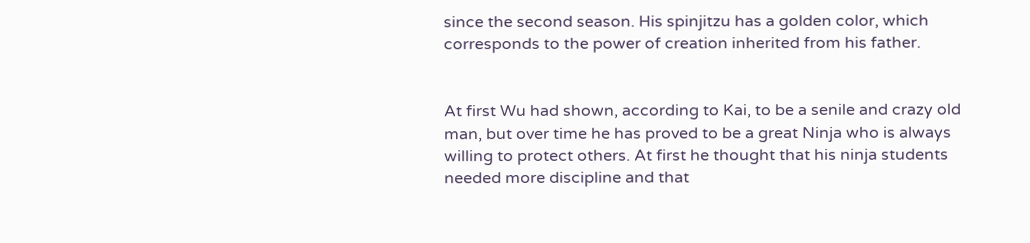since the second season. His spinjitzu has a golden color, which corresponds to the power of creation inherited from his father.


At first Wu had shown, according to Kai, to be a senile and crazy old man, but over time he has proved to be a great Ninja who is always willing to protect others. At first he thought that his ninja students needed more discipline and that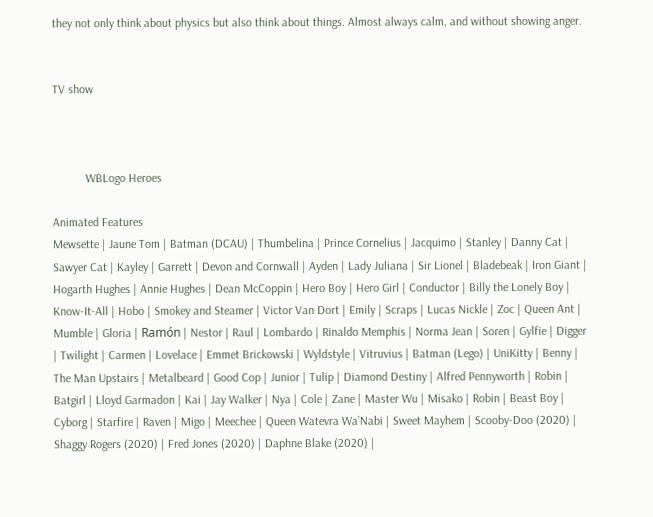they not only think about physics but also think about things. Almost always calm, and without showing anger.


TV show



           WBLogo Heroes

Animated Features
Mewsette | Jaune Tom | Batman (DCAU) | Thumbelina | Prince Cornelius | Jacquimo | Stanley | Danny Cat | Sawyer Cat | Kayley | Garrett | Devon and Cornwall | Ayden | Lady Juliana | Sir Lionel | Bladebeak | Iron Giant | Hogarth Hughes | Annie Hughes | Dean McCoppin | Hero Boy | Hero Girl | Conductor | Billy the Lonely Boy | Know-It-All | Hobo | Smokey and Steamer | Victor Van Dort | Emily | Scraps | Lucas Nickle | Zoc | Queen Ant | Mumble | Gloria | Ramón | Nestor | Raul | Lombardo | Rinaldo Memphis | Norma Jean | Soren | Gylfie | Digger | Twilight | Carmen | Lovelace | Emmet Brickowski | Wyldstyle | Vitruvius | Batman (Lego) | UniKitty | Benny | The Man Upstairs | Metalbeard | Good Cop | Junior | Tulip | Diamond Destiny | Alfred Pennyworth | Robin | Batgirl | Lloyd Garmadon | Kai | Jay Walker | Nya | Cole | Zane | Master Wu | Misako | Robin | Beast Boy | Cyborg | Starfire | Raven | Migo | Meechee | Queen Watevra Wa’Nabi | Sweet Mayhem | Scooby-Doo (2020) | Shaggy Rogers (2020) | Fred Jones (2020) | Daphne Blake (2020) |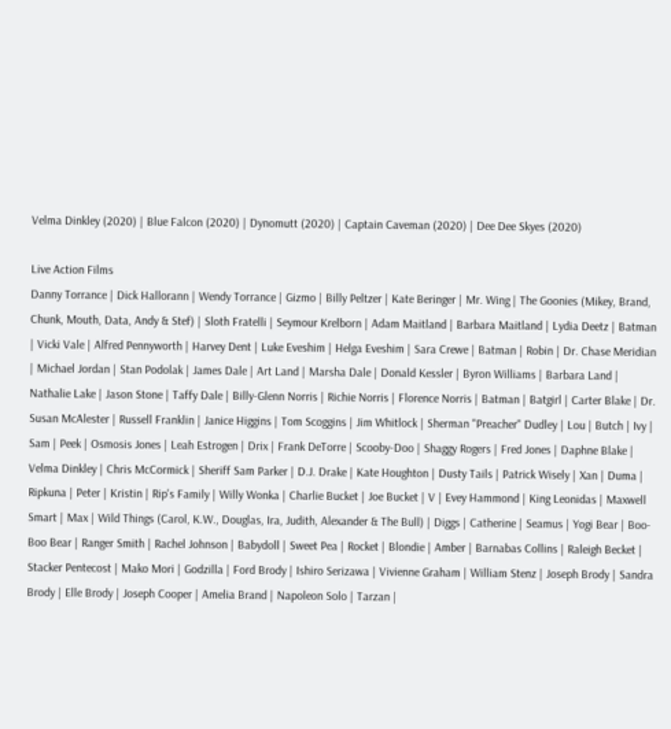Velma Dinkley (2020) | Blue Falcon (2020) | Dynomutt (2020) | Captain Caveman (2020) | Dee Dee Skyes (2020)

Live Action Films
Danny Torrance | Dick Hallorann | Wendy Torrance | Gizmo | Billy Peltzer | Kate Beringer | Mr. Wing | The Goonies (Mikey, Brand, Chunk, Mouth, Data, Andy & Stef) | Sloth Fratelli | Seymour Krelborn | Adam Maitland | Barbara Maitland | Lydia Deetz | Batman | Vicki Vale | Alfred Pennyworth | Harvey Dent | Luke Eveshim | Helga Eveshim | Sara Crewe | Batman | Robin | Dr. Chase Meridian | Michael Jordan | Stan Podolak | James Dale | Art Land | Marsha Dale | Donald Kessler | Byron Williams | Barbara Land | Nathalie Lake | Jason Stone | Taffy Dale | Billy-Glenn Norris | Richie Norris | Florence Norris | Batman | Batgirl | Carter Blake | Dr. Susan McAlester | Russell Franklin | Janice Higgins | Tom Scoggins | Jim Whitlock | Sherman "Preacher" Dudley | Lou | Butch | Ivy | Sam | Peek | Osmosis Jones | Leah Estrogen | Drix | Frank DeTorre | Scooby-Doo | Shaggy Rogers | Fred Jones | Daphne Blake | Velma Dinkley | Chris McCormick | Sheriff Sam Parker | D.J. Drake | Kate Houghton | Dusty Tails | Patrick Wisely | Xan | Duma | Ripkuna | Peter | Kristin | Rip's Family | Willy Wonka | Charlie Bucket | Joe Bucket | V | Evey Hammond | King Leonidas | Maxwell Smart | Max | Wild Things (Carol, K.W., Douglas, Ira, Judith, Alexander & The Bull) | Diggs | Catherine | Seamus | Yogi Bear | Boo-Boo Bear | Ranger Smith | Rachel Johnson | Babydoll | Sweet Pea | Rocket | Blondie | Amber | Barnabas Collins | Raleigh Becket | Stacker Pentecost | Mako Mori | Godzilla | Ford Brody | Ishiro Serizawa | Vivienne Graham | William Stenz | Joseph Brody | Sandra Brody | Elle Brody | Joseph Cooper | Amelia Brand | Napoleon Solo | Tarzan |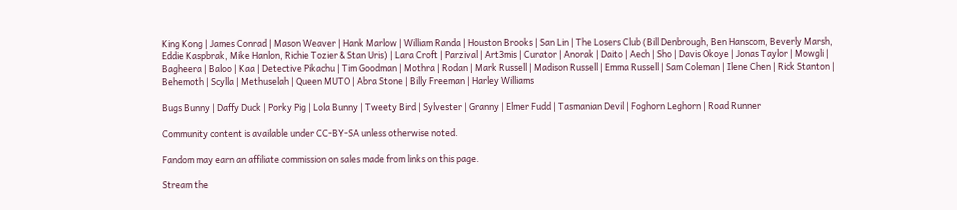King Kong | James Conrad | Mason Weaver | Hank Marlow | William Randa | Houston Brooks | San Lin | The Losers Club (Bill Denbrough, Ben Hanscom, Beverly Marsh, Eddie Kaspbrak, Mike Hanlon, Richie Tozier & Stan Uris) | Lara Croft | Parzival | Art3mis | Curator | Anorak | Daito | Aech | Sho | Davis Okoye | Jonas Taylor | Mowgli | Bagheera | Baloo | Kaa | Detective Pikachu | Tim Goodman | Mothra | Rodan | Mark Russell | Madison Russell | Emma Russell | Sam Coleman | Ilene Chen | Rick Stanton | Behemoth | Scylla | Methuselah | Queen MUTO | Abra Stone | Billy Freeman | Harley Williams

Bugs Bunny | Daffy Duck | Porky Pig | Lola Bunny | Tweety Bird | Sylvester | Granny | Elmer Fudd | Tasmanian Devil | Foghorn Leghorn | Road Runner

Community content is available under CC-BY-SA unless otherwise noted.

Fandom may earn an affiliate commission on sales made from links on this page.

Stream the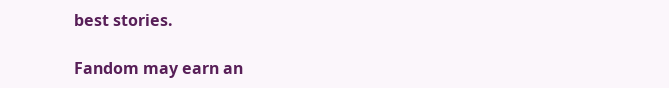best stories.

Fandom may earn an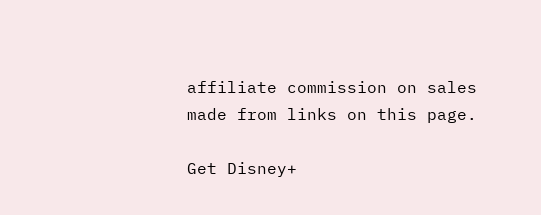affiliate commission on sales made from links on this page.

Get Disney+